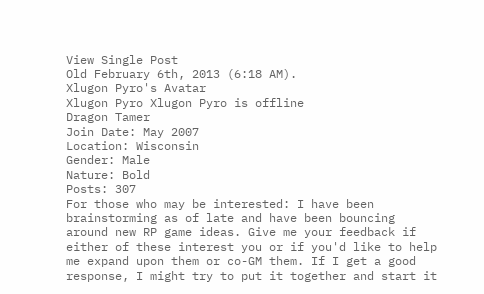View Single Post
Old February 6th, 2013 (6:18 AM).
Xlugon Pyro's Avatar
Xlugon Pyro Xlugon Pyro is offline
Dragon Tamer
Join Date: May 2007
Location: Wisconsin
Gender: Male
Nature: Bold
Posts: 307
For those who may be interested: I have been brainstorming as of late and have been bouncing around new RP game ideas. Give me your feedback if either of these interest you or if you'd like to help me expand upon them or co-GM them. If I get a good response, I might try to put it together and start it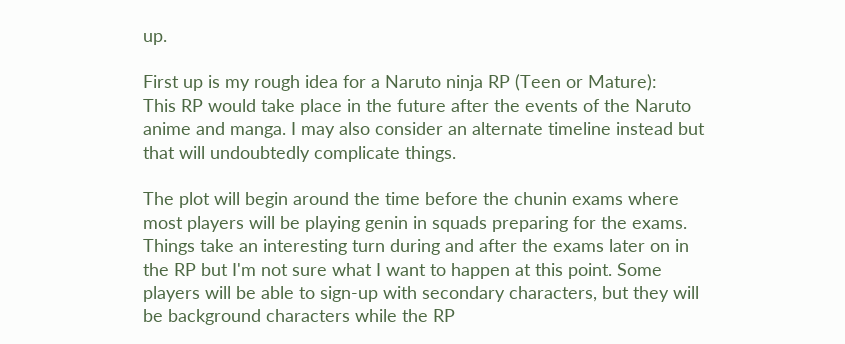up.

First up is my rough idea for a Naruto ninja RP (Teen or Mature):
This RP would take place in the future after the events of the Naruto anime and manga. I may also consider an alternate timeline instead but that will undoubtedly complicate things.

The plot will begin around the time before the chunin exams where most players will be playing genin in squads preparing for the exams. Things take an interesting turn during and after the exams later on in the RP but I'm not sure what I want to happen at this point. Some players will be able to sign-up with secondary characters, but they will be background characters while the RP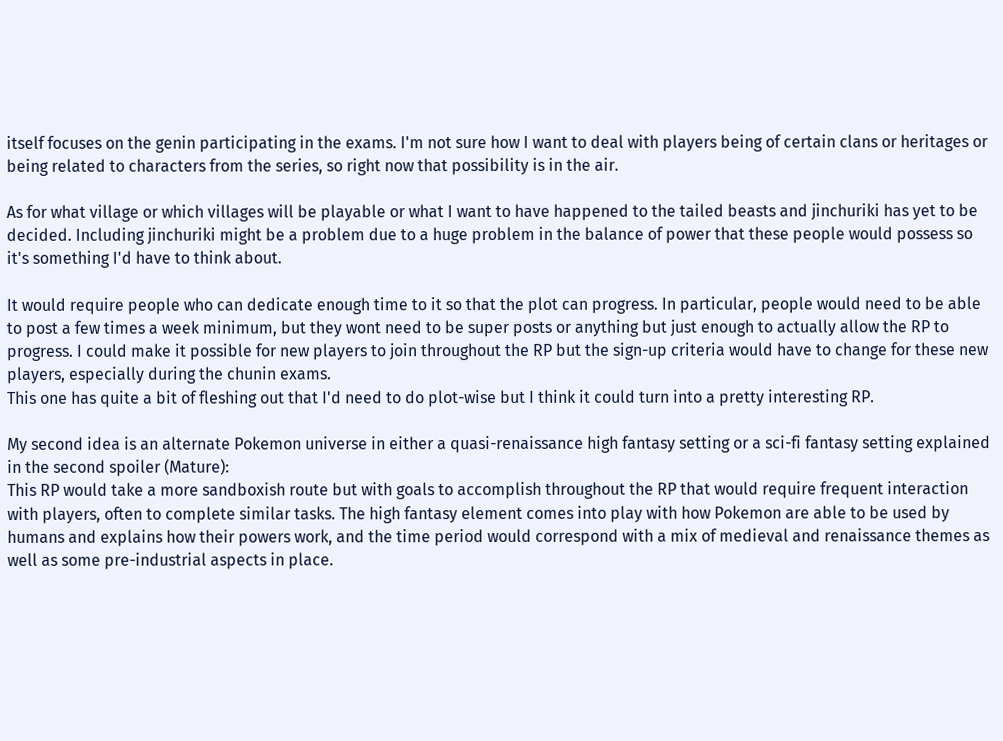itself focuses on the genin participating in the exams. I'm not sure how I want to deal with players being of certain clans or heritages or being related to characters from the series, so right now that possibility is in the air.

As for what village or which villages will be playable or what I want to have happened to the tailed beasts and jinchuriki has yet to be decided. Including jinchuriki might be a problem due to a huge problem in the balance of power that these people would possess so it's something I'd have to think about.

It would require people who can dedicate enough time to it so that the plot can progress. In particular, people would need to be able to post a few times a week minimum, but they wont need to be super posts or anything but just enough to actually allow the RP to progress. I could make it possible for new players to join throughout the RP but the sign-up criteria would have to change for these new players, especially during the chunin exams.
This one has quite a bit of fleshing out that I'd need to do plot-wise but I think it could turn into a pretty interesting RP.

My second idea is an alternate Pokemon universe in either a quasi-renaissance high fantasy setting or a sci-fi fantasy setting explained in the second spoiler (Mature):
This RP would take a more sandboxish route but with goals to accomplish throughout the RP that would require frequent interaction with players, often to complete similar tasks. The high fantasy element comes into play with how Pokemon are able to be used by humans and explains how their powers work, and the time period would correspond with a mix of medieval and renaissance themes as well as some pre-industrial aspects in place.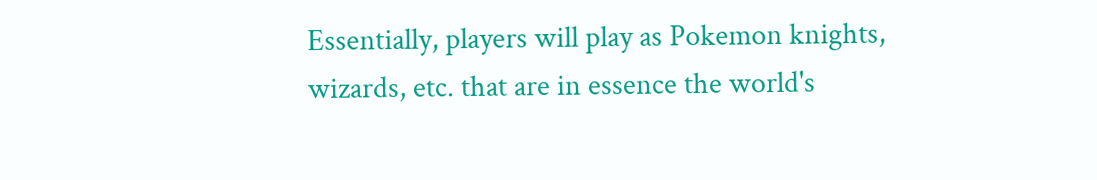Essentially, players will play as Pokemon knights, wizards, etc. that are in essence the world's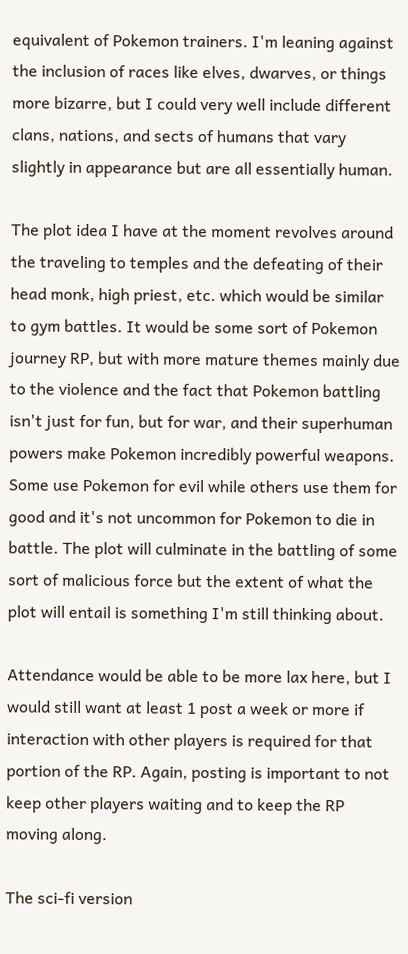equivalent of Pokemon trainers. I'm leaning against the inclusion of races like elves, dwarves, or things more bizarre, but I could very well include different clans, nations, and sects of humans that vary slightly in appearance but are all essentially human.

The plot idea I have at the moment revolves around the traveling to temples and the defeating of their head monk, high priest, etc. which would be similar to gym battles. It would be some sort of Pokemon journey RP, but with more mature themes mainly due to the violence and the fact that Pokemon battling isn't just for fun, but for war, and their superhuman powers make Pokemon incredibly powerful weapons. Some use Pokemon for evil while others use them for good and it's not uncommon for Pokemon to die in battle. The plot will culminate in the battling of some sort of malicious force but the extent of what the plot will entail is something I'm still thinking about.

Attendance would be able to be more lax here, but I would still want at least 1 post a week or more if interaction with other players is required for that portion of the RP. Again, posting is important to not keep other players waiting and to keep the RP moving along.

The sci-fi version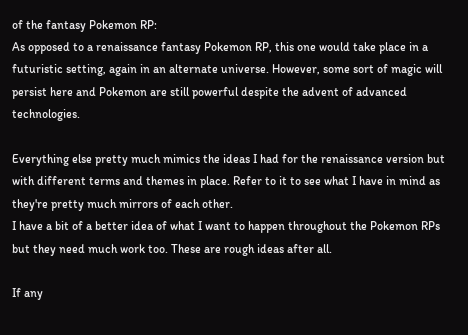of the fantasy Pokemon RP:
As opposed to a renaissance fantasy Pokemon RP, this one would take place in a futuristic setting, again in an alternate universe. However, some sort of magic will persist here and Pokemon are still powerful despite the advent of advanced technologies.

Everything else pretty much mimics the ideas I had for the renaissance version but with different terms and themes in place. Refer to it to see what I have in mind as they're pretty much mirrors of each other.
I have a bit of a better idea of what I want to happen throughout the Pokemon RPs but they need much work too. These are rough ideas after all.

If any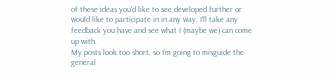of these ideas you'd like to see developed further or would like to participate in in any way, I'll take any feedback you have and see what I (maybe we) can come up with.
My posts look too short, so I'm going to misguide the general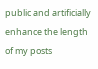public and artificially enhance the length of my posts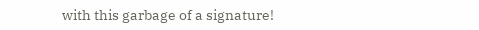with this garbage of a signature!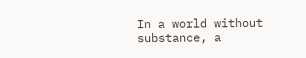In a world without substance, a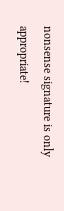nonsense signature is only appropriate!